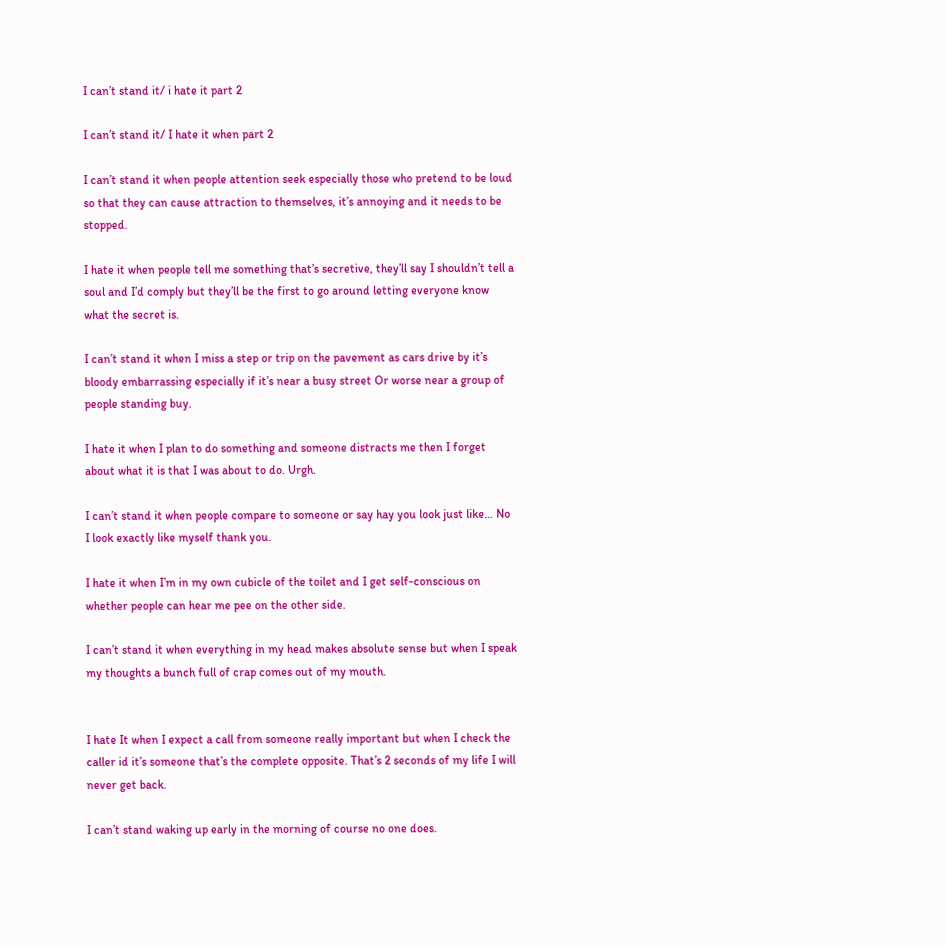I can’t stand it/ i hate it part 2

I can’t stand it/ I hate it when part 2

I can’t stand it when people attention seek especially those who pretend to be loud so that they can cause attraction to themselves, it’s annoying and it needs to be stopped.

I hate it when people tell me something that’s secretive, they’ll say I shouldn’t tell a soul and I’d comply but they’ll be the first to go around letting everyone know what the secret is.

I can’t stand it when I miss a step or trip on the pavement as cars drive by it’s bloody embarrassing especially if it’s near a busy street Or worse near a group of people standing buy.

I hate it when I plan to do something and someone distracts me then I forget about what it is that I was about to do. Urgh.

I can’t stand it when people compare to someone or say hay you look just like… No I look exactly like myself thank you.

I hate it when I’m in my own cubicle of the toilet and I get self-conscious on whether people can hear me pee on the other side.

I can’t stand it when everything in my head makes absolute sense but when I speak my thoughts a bunch full of crap comes out of my mouth.


I hate It when I expect a call from someone really important but when I check the caller id it’s someone that’s the complete opposite. That’s 2 seconds of my life I will never get back.

I can’t stand waking up early in the morning of course no one does.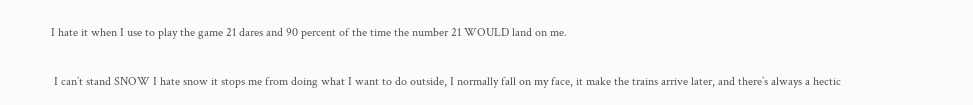I hate it when I use to play the game 21 dares and 90 percent of the time the number 21 WOULD land on me.

 I can’t stand SNOW I hate snow it stops me from doing what I want to do outside, I normally fall on my face, it make the trains arrive later, and there’s always a hectic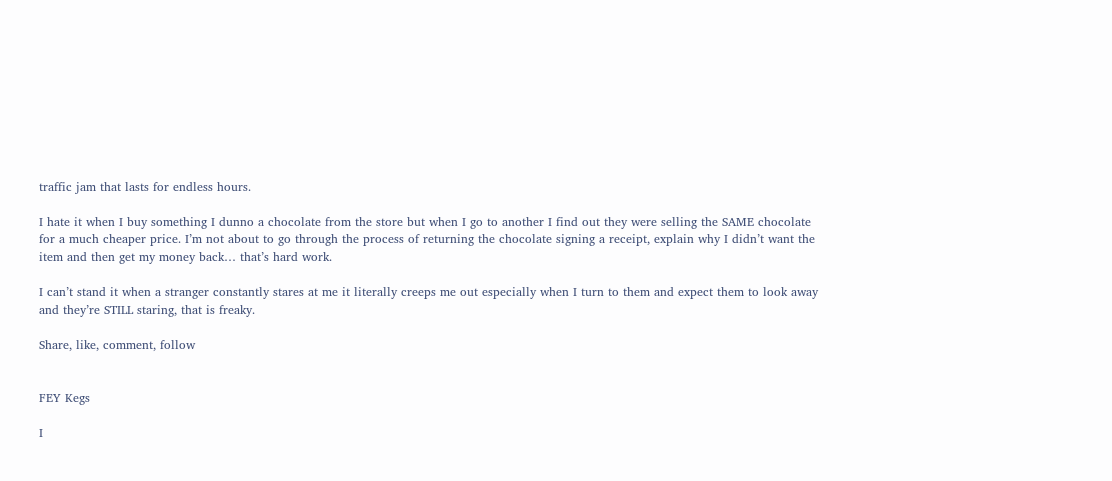traffic jam that lasts for endless hours.

I hate it when I buy something I dunno a chocolate from the store but when I go to another I find out they were selling the SAME chocolate for a much cheaper price. I’m not about to go through the process of returning the chocolate signing a receipt, explain why I didn’t want the item and then get my money back… that’s hard work.

I can’t stand it when a stranger constantly stares at me it literally creeps me out especially when I turn to them and expect them to look away and they’re STILL staring, that is freaky.

Share, like, comment, follow


FEY Kegs

I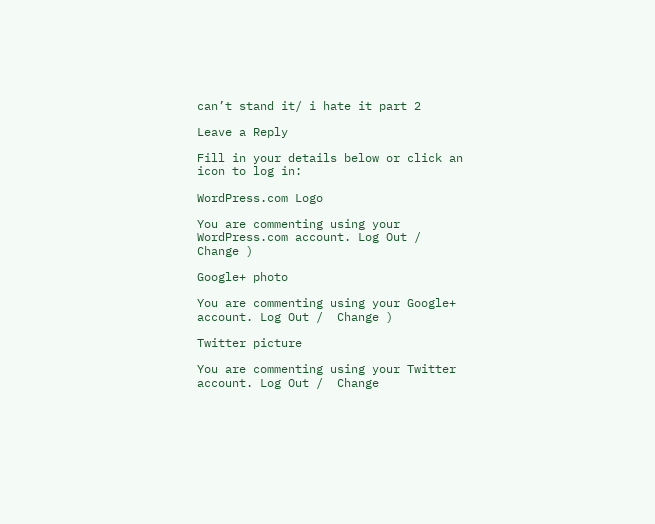can’t stand it/ i hate it part 2

Leave a Reply

Fill in your details below or click an icon to log in:

WordPress.com Logo

You are commenting using your WordPress.com account. Log Out /  Change )

Google+ photo

You are commenting using your Google+ account. Log Out /  Change )

Twitter picture

You are commenting using your Twitter account. Log Out /  Change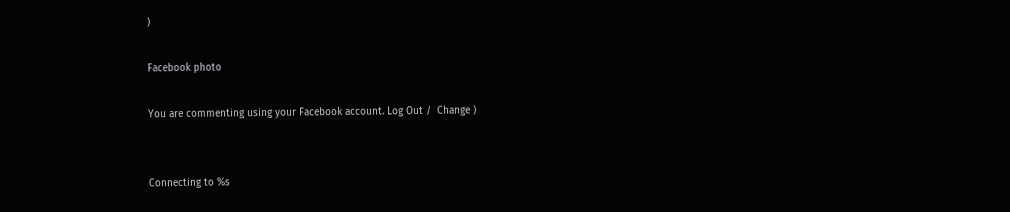)

Facebook photo

You are commenting using your Facebook account. Log Out /  Change )


Connecting to %s